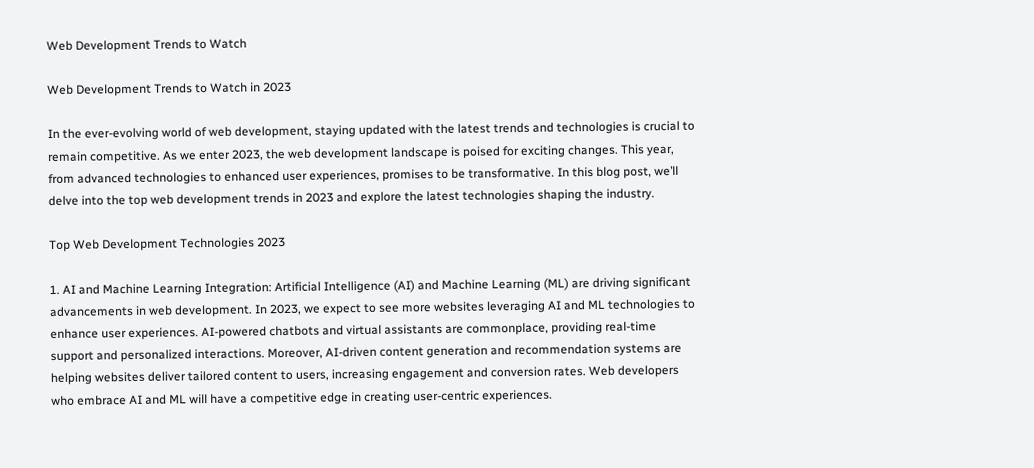Web Development Trends to Watch

Web Development Trends to Watch in 2023

In the ever-evolving world of web development, staying updated with the latest trends and technologies is crucial to remain competitive. As we enter 2023, the web development landscape is poised for exciting changes. This year, from advanced technologies to enhanced user experiences, promises to be transformative. In this blog post, we’ll delve into the top web development trends in 2023 and explore the latest technologies shaping the industry.

Top Web Development Technologies 2023

1. AI and Machine Learning Integration: Artificial Intelligence (AI) and Machine Learning (ML) are driving significant advancements in web development. In 2023, we expect to see more websites leveraging AI and ML technologies to enhance user experiences. AI-powered chatbots and virtual assistants are commonplace, providing real-time support and personalized interactions. Moreover, AI-driven content generation and recommendation systems are helping websites deliver tailored content to users, increasing engagement and conversion rates. Web developers who embrace AI and ML will have a competitive edge in creating user-centric experiences.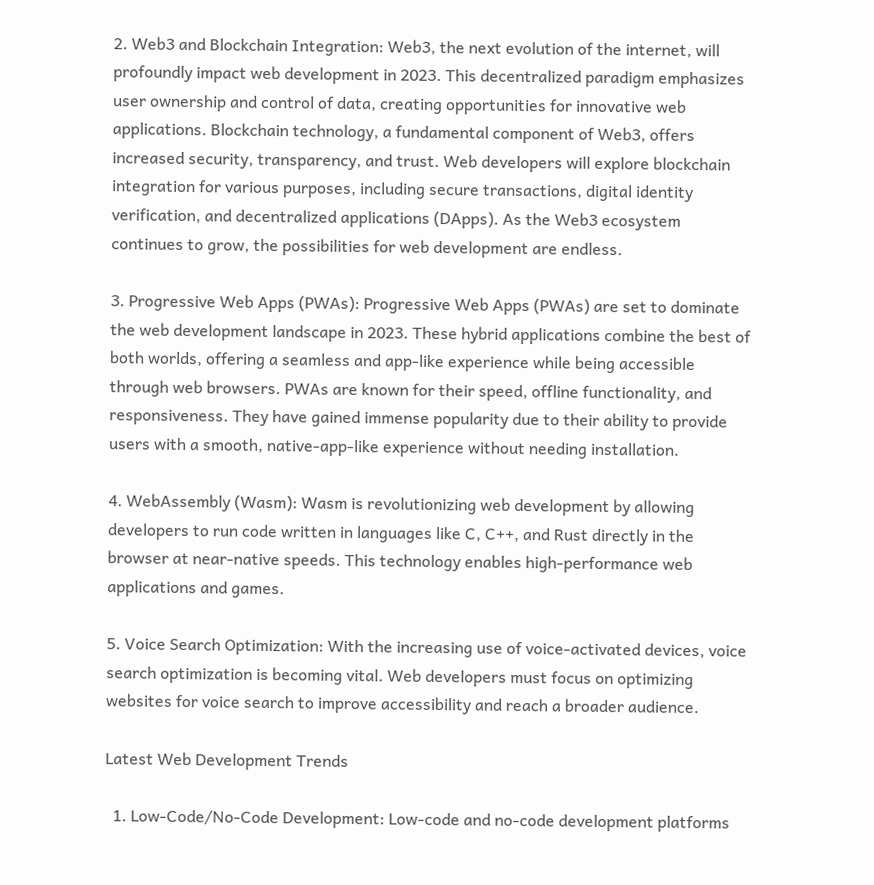2. Web3 and Blockchain Integration: Web3, the next evolution of the internet, will profoundly impact web development in 2023. This decentralized paradigm emphasizes user ownership and control of data, creating opportunities for innovative web applications. Blockchain technology, a fundamental component of Web3, offers increased security, transparency, and trust. Web developers will explore blockchain integration for various purposes, including secure transactions, digital identity verification, and decentralized applications (DApps). As the Web3 ecosystem continues to grow, the possibilities for web development are endless.

3. Progressive Web Apps (PWAs): Progressive Web Apps (PWAs) are set to dominate the web development landscape in 2023. These hybrid applications combine the best of both worlds, offering a seamless and app-like experience while being accessible through web browsers. PWAs are known for their speed, offline functionality, and responsiveness. They have gained immense popularity due to their ability to provide users with a smooth, native-app-like experience without needing installation.

4. WebAssembly (Wasm): Wasm is revolutionizing web development by allowing developers to run code written in languages like C, C++, and Rust directly in the browser at near-native speeds. This technology enables high-performance web applications and games.

5. Voice Search Optimization: With the increasing use of voice-activated devices, voice search optimization is becoming vital. Web developers must focus on optimizing websites for voice search to improve accessibility and reach a broader audience.

Latest Web Development Trends

  1. Low-Code/No-Code Development: Low-code and no-code development platforms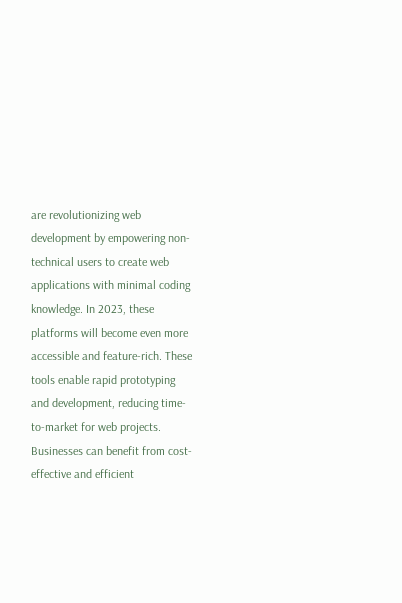are revolutionizing web development by empowering non-technical users to create web applications with minimal coding knowledge. In 2023, these platforms will become even more accessible and feature-rich. These tools enable rapid prototyping and development, reducing time-to-market for web projects. Businesses can benefit from cost-effective and efficient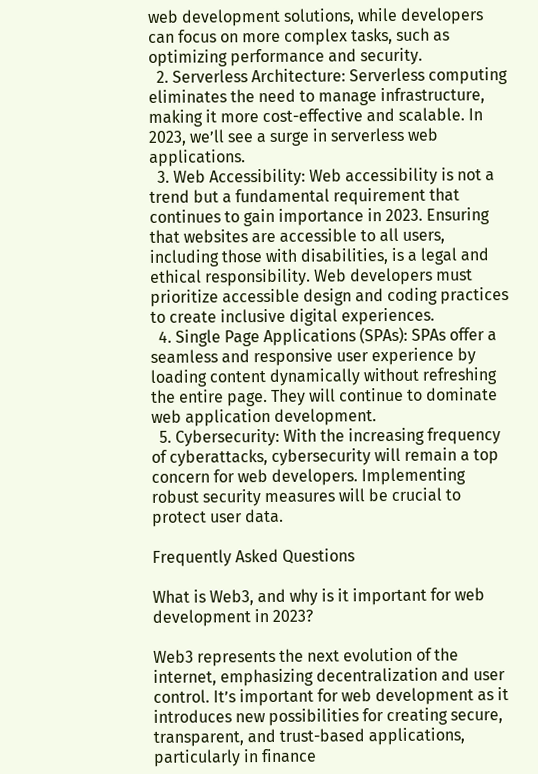web development solutions, while developers can focus on more complex tasks, such as optimizing performance and security.
  2. Serverless Architecture: Serverless computing eliminates the need to manage infrastructure, making it more cost-effective and scalable. In 2023, we’ll see a surge in serverless web applications.
  3. Web Accessibility: Web accessibility is not a trend but a fundamental requirement that continues to gain importance in 2023. Ensuring that websites are accessible to all users, including those with disabilities, is a legal and ethical responsibility. Web developers must prioritize accessible design and coding practices to create inclusive digital experiences.
  4. Single Page Applications (SPAs): SPAs offer a seamless and responsive user experience by loading content dynamically without refreshing the entire page. They will continue to dominate web application development.
  5. Cybersecurity: With the increasing frequency of cyberattacks, cybersecurity will remain a top concern for web developers. Implementing robust security measures will be crucial to protect user data.

Frequently Asked Questions

What is Web3, and why is it important for web development in 2023?

Web3 represents the next evolution of the internet, emphasizing decentralization and user control. It’s important for web development as it introduces new possibilities for creating secure, transparent, and trust-based applications, particularly in finance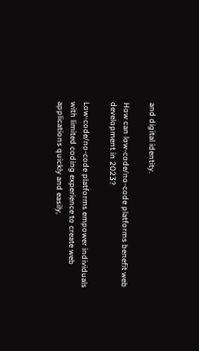and digital identity.

How can low-code/no-code platforms benefit web development in 2023?

Low-code/no-code platforms empower individuals with limited coding experience to create web applications quickly and easily,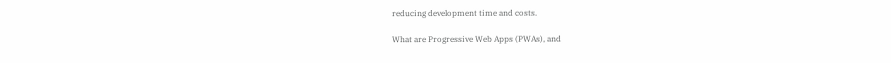reducing development time and costs.

What are Progressive Web Apps (PWAs), and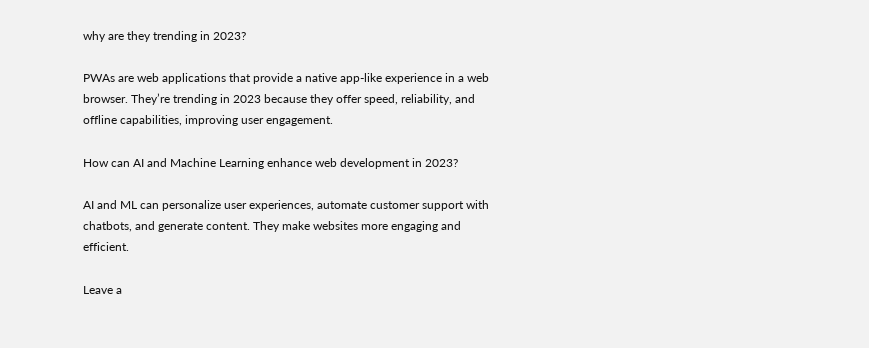why are they trending in 2023?

PWAs are web applications that provide a native app-like experience in a web browser. They’re trending in 2023 because they offer speed, reliability, and offline capabilities, improving user engagement.

How can AI and Machine Learning enhance web development in 2023?

AI and ML can personalize user experiences, automate customer support with chatbots, and generate content. They make websites more engaging and efficient.

Leave a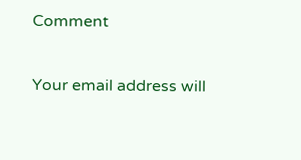Comment

Your email address will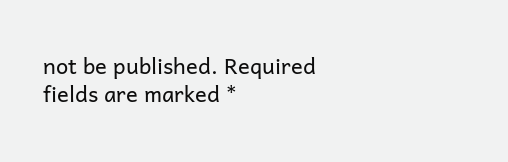not be published. Required fields are marked *